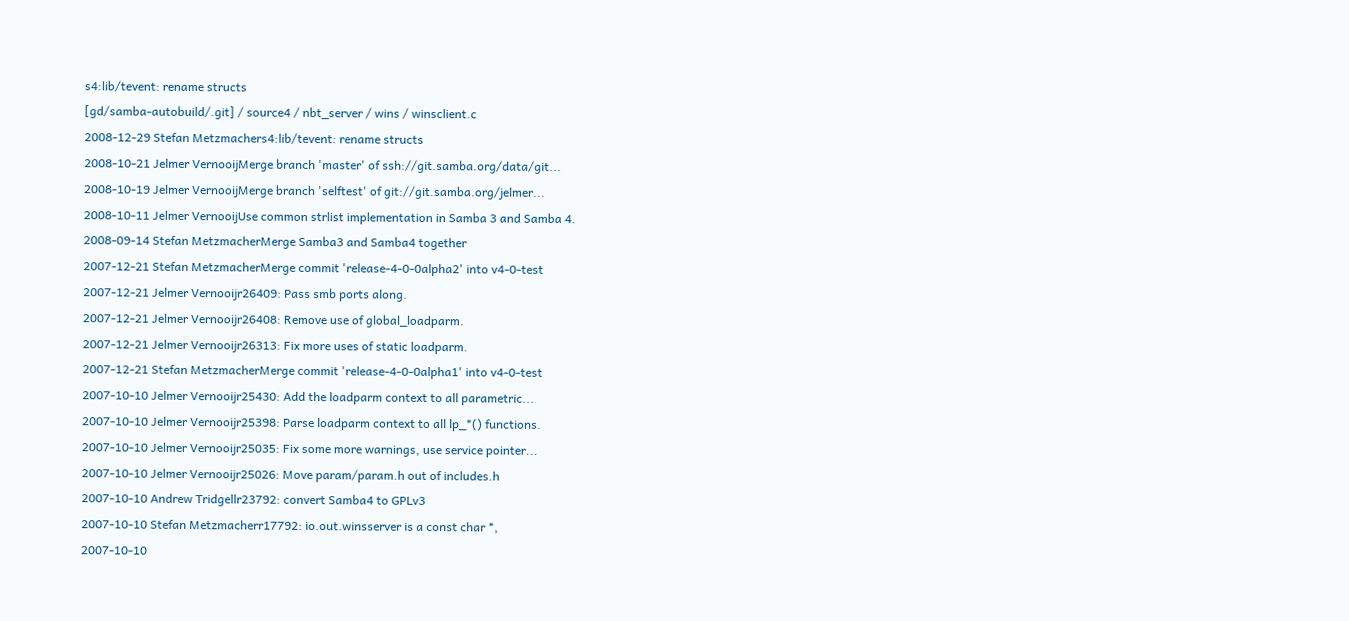s4:lib/tevent: rename structs
[gd/samba-autobuild/.git] / source4 / nbt_server / wins / winsclient.c
2008-12-29 Stefan Metzmachers4:lib/tevent: rename structs
2008-10-21 Jelmer VernooijMerge branch 'master' of ssh://git.samba.org/data/git...
2008-10-19 Jelmer VernooijMerge branch 'selftest' of git://git.samba.org/jelmer...
2008-10-11 Jelmer VernooijUse common strlist implementation in Samba 3 and Samba 4.
2008-09-14 Stefan MetzmacherMerge Samba3 and Samba4 together
2007-12-21 Stefan MetzmacherMerge commit 'release-4-0-0alpha2' into v4-0-test
2007-12-21 Jelmer Vernooijr26409: Pass smb ports along.
2007-12-21 Jelmer Vernooijr26408: Remove use of global_loadparm.
2007-12-21 Jelmer Vernooijr26313: Fix more uses of static loadparm.
2007-12-21 Stefan MetzmacherMerge commit 'release-4-0-0alpha1' into v4-0-test
2007-10-10 Jelmer Vernooijr25430: Add the loadparm context to all parametric...
2007-10-10 Jelmer Vernooijr25398: Parse loadparm context to all lp_*() functions.
2007-10-10 Jelmer Vernooijr25035: Fix some more warnings, use service pointer...
2007-10-10 Jelmer Vernooijr25026: Move param/param.h out of includes.h
2007-10-10 Andrew Tridgellr23792: convert Samba4 to GPLv3
2007-10-10 Stefan Metzmacherr17792: io.out.winsserver is a const char *,
2007-10-10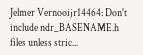Jelmer Vernooijr14464: Don't include ndr_BASENAME.h files unless stric...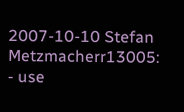2007-10-10 Stefan Metzmacherr13005: - use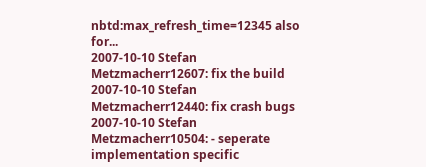nbtd:max_refresh_time=12345 also for...
2007-10-10 Stefan Metzmacherr12607: fix the build
2007-10-10 Stefan Metzmacherr12440: fix crash bugs
2007-10-10 Stefan Metzmacherr10504: - seperate implementation specific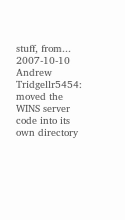stuff, from...
2007-10-10 Andrew Tridgellr5454: moved the WINS server code into its own directory